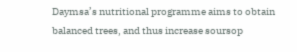Daymsa’s nutritional programme aims to obtain balanced trees, and thus increase soursop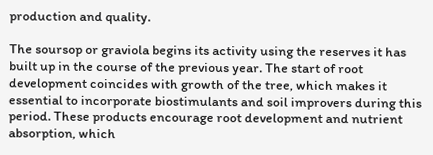production and quality.

The soursop or graviola begins its activity using the reserves it has built up in the course of the previous year. The start of root development coincides with growth of the tree, which makes it essential to incorporate biostimulants and soil improvers during this period. These products encourage root development and nutrient absorption, which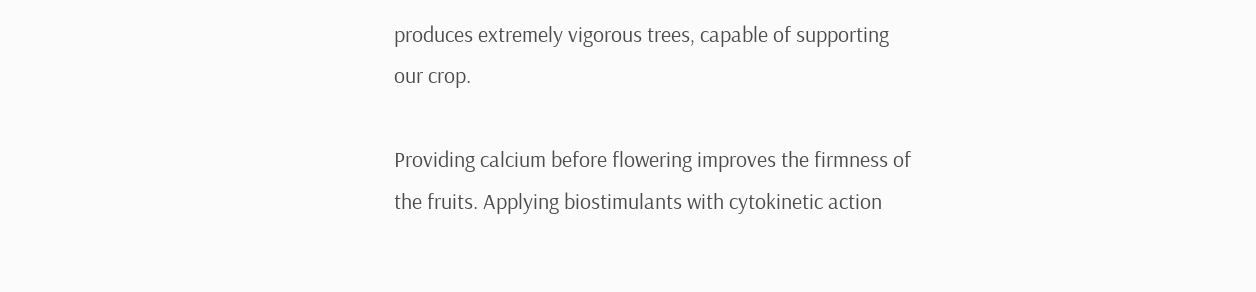produces extremely vigorous trees, capable of supporting our crop.

Providing calcium before flowering improves the firmness of the fruits. Applying biostimulants with cytokinetic action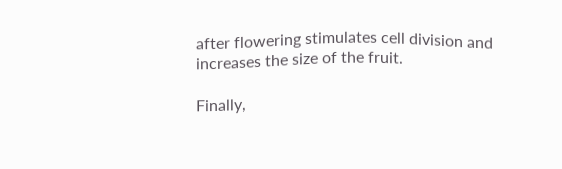after flowering stimulates cell division and increases the size of the fruit.

Finally,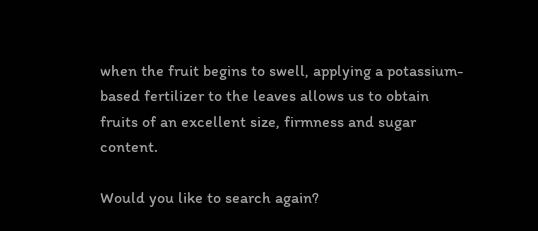when the fruit begins to swell, applying a potassium-based fertilizer to the leaves allows us to obtain fruits of an excellent size, firmness and sugar content.

Would you like to search again?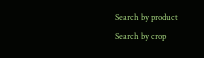Search by product
Search by crop